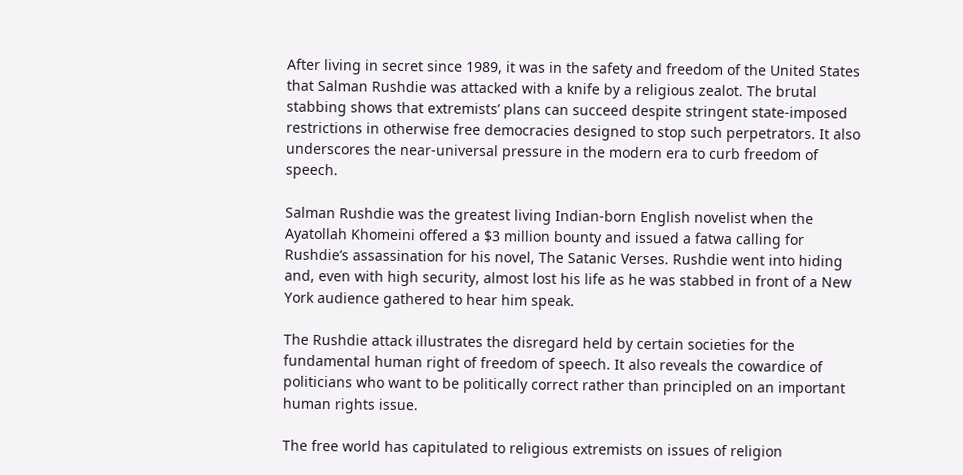After living in secret since 1989, it was in the safety and freedom of the United States that Salman Rushdie was attacked with a knife by a religious zealot. The brutal stabbing shows that extremists’ plans can succeed despite stringent state-imposed restrictions in otherwise free democracies designed to stop such perpetrators. It also underscores the near-universal pressure in the modern era to curb freedom of speech.

Salman Rushdie was the greatest living Indian-born English novelist when the Ayatollah Khomeini offered a $3 million bounty and issued a fatwa calling for Rushdie’s assassination for his novel, The Satanic Verses. Rushdie went into hiding and, even with high security, almost lost his life as he was stabbed in front of a New York audience gathered to hear him speak.

The Rushdie attack illustrates the disregard held by certain societies for the fundamental human right of freedom of speech. It also reveals the cowardice of politicians who want to be politically correct rather than principled on an important human rights issue.

The free world has capitulated to religious extremists on issues of religion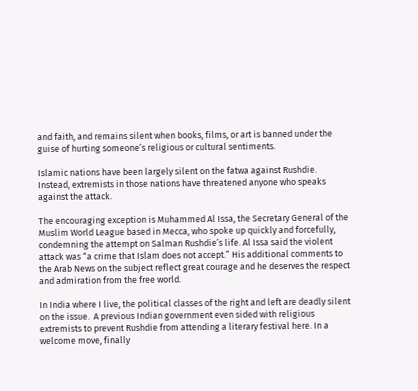and faith, and remains silent when books, films, or art is banned under the guise of hurting someone’s religious or cultural sentiments.

Islamic nations have been largely silent on the fatwa against Rushdie. Instead, extremists in those nations have threatened anyone who speaks against the attack.

The encouraging exception is Muhammed Al Issa, the Secretary General of the Muslim World League based in Mecca, who spoke up quickly and forcefully, condemning the attempt on Salman Rushdie’s life. Al Issa said the violent attack was “a crime that Islam does not accept.” His additional comments to the Arab News on the subject reflect great courage and he deserves the respect and admiration from the free world.

In India where I live, the political classes of the right and left are deadly silent on the issue.  A previous Indian government even sided with religious extremists to prevent Rushdie from attending a literary festival here. In a welcome move, finally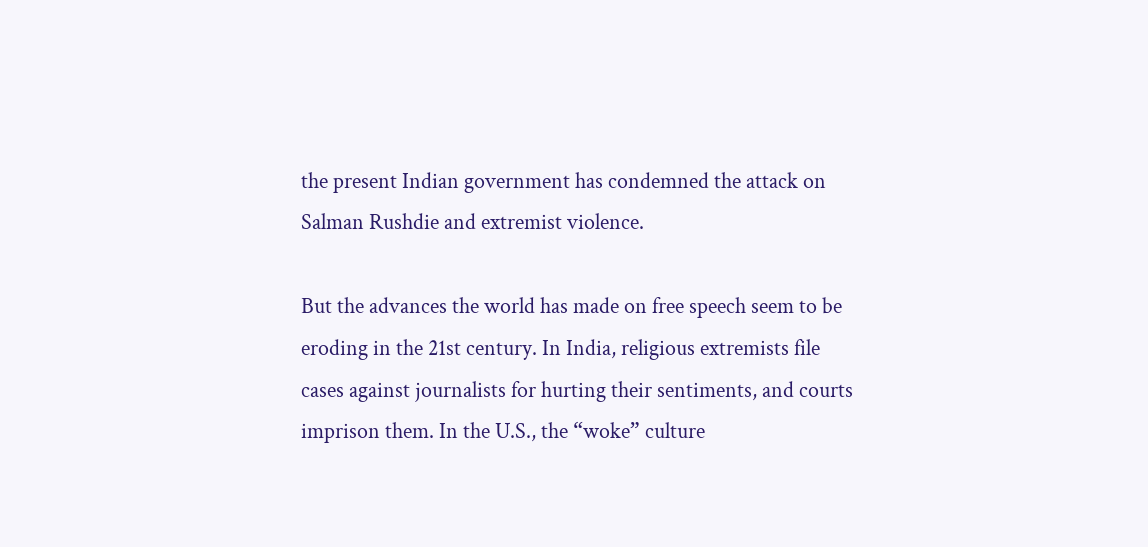the present Indian government has condemned the attack on Salman Rushdie and extremist violence.

But the advances the world has made on free speech seem to be eroding in the 21st century. In India, religious extremists file cases against journalists for hurting their sentiments, and courts imprison them. In the U.S., the “woke” culture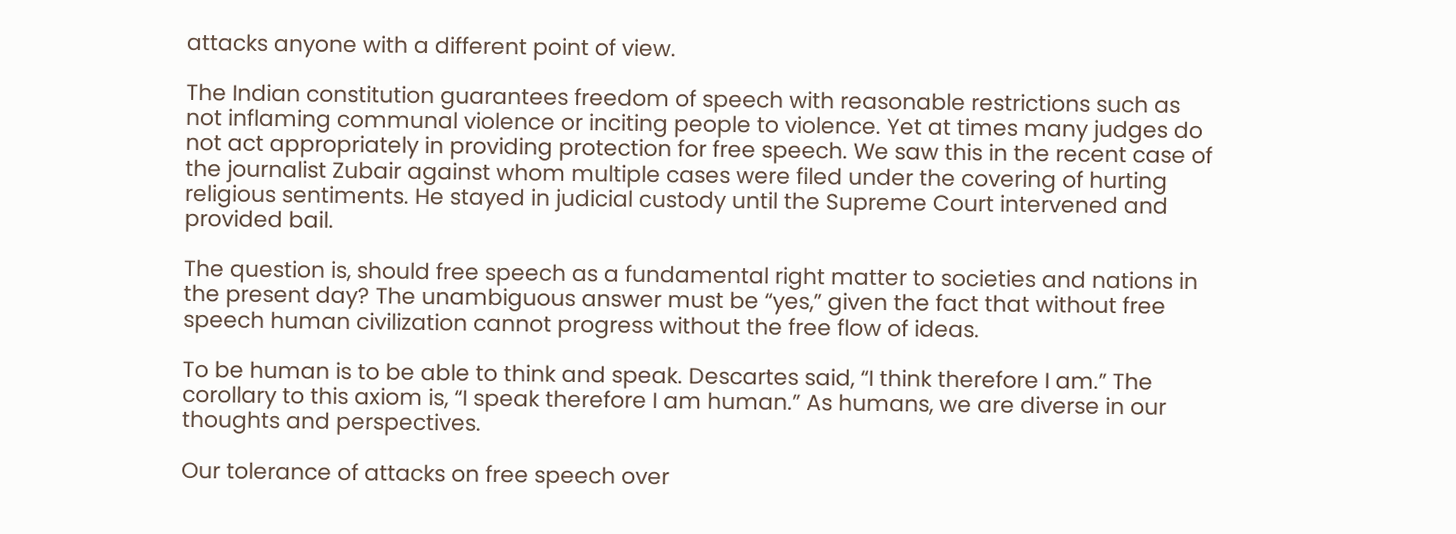attacks anyone with a different point of view.

The Indian constitution guarantees freedom of speech with reasonable restrictions such as not inflaming communal violence or inciting people to violence. Yet at times many judges do not act appropriately in providing protection for free speech. We saw this in the recent case of the journalist Zubair against whom multiple cases were filed under the covering of hurting religious sentiments. He stayed in judicial custody until the Supreme Court intervened and provided bail.

The question is, should free speech as a fundamental right matter to societies and nations in the present day? The unambiguous answer must be “yes,” given the fact that without free speech human civilization cannot progress without the free flow of ideas.

To be human is to be able to think and speak. Descartes said, “I think therefore I am.” The corollary to this axiom is, “I speak therefore I am human.” As humans, we are diverse in our thoughts and perspectives.

Our tolerance of attacks on free speech over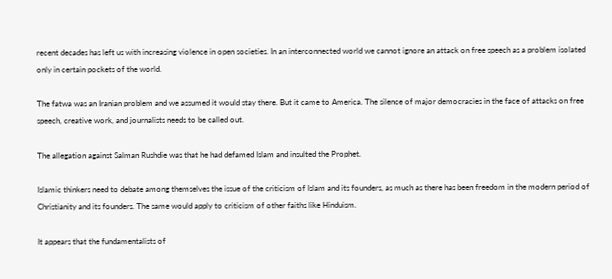recent decades has left us with increasing violence in open societies. In an interconnected world we cannot ignore an attack on free speech as a problem isolated only in certain pockets of the world.

The fatwa was an Iranian problem and we assumed it would stay there. But it came to America. The silence of major democracies in the face of attacks on free speech, creative work, and journalists needs to be called out.

The allegation against Salman Rushdie was that he had defamed Islam and insulted the Prophet.

Islamic thinkers need to debate among themselves the issue of the criticism of Islam and its founders, as much as there has been freedom in the modern period of Christianity and its founders. The same would apply to criticism of other faiths like Hinduism.

It appears that the fundamentalists of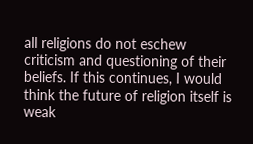all religions do not eschew criticism and questioning of their beliefs. If this continues, I would think the future of religion itself is weak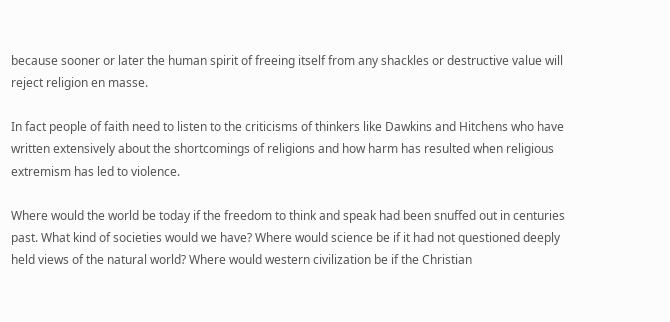because sooner or later the human spirit of freeing itself from any shackles or destructive value will reject religion en masse.

In fact people of faith need to listen to the criticisms of thinkers like Dawkins and Hitchens who have written extensively about the shortcomings of religions and how harm has resulted when religious extremism has led to violence.

Where would the world be today if the freedom to think and speak had been snuffed out in centuries past. What kind of societies would we have? Where would science be if it had not questioned deeply held views of the natural world? Where would western civilization be if the Christian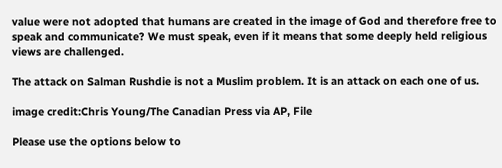value were not adopted that humans are created in the image of God and therefore free to speak and communicate? We must speak, even if it means that some deeply held religious views are challenged.

The attack on Salman Rushdie is not a Muslim problem. It is an attack on each one of us.

image credit:Chris Young/The Canadian Press via AP, File

Please use the options below to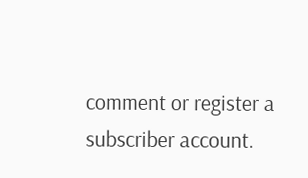comment or register a subscriber account.